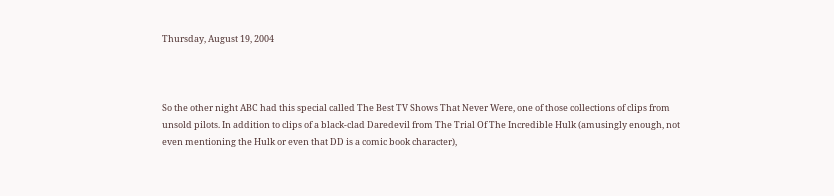Thursday, August 19, 2004



So the other night ABC had this special called The Best TV Shows That Never Were, one of those collections of clips from unsold pilots. In addition to clips of a black-clad Daredevil from The Trial Of The Incredible Hulk (amusingly enough, not even mentioning the Hulk or even that DD is a comic book character),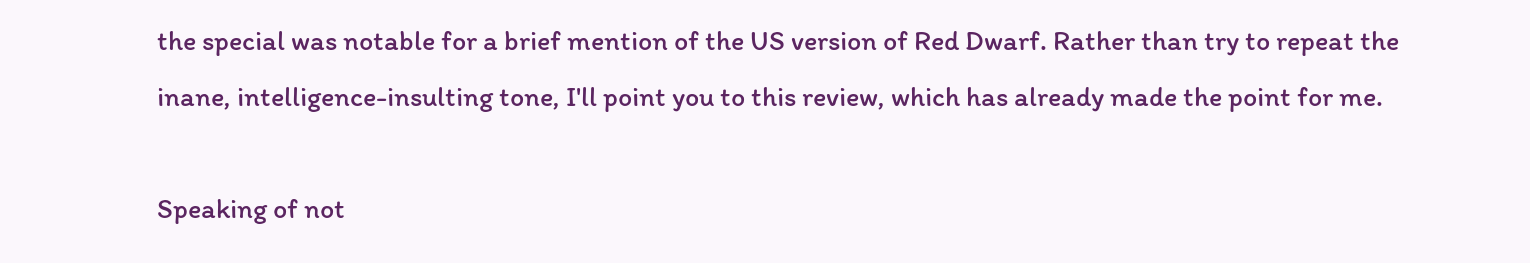the special was notable for a brief mention of the US version of Red Dwarf. Rather than try to repeat the inane, intelligence-insulting tone, I'll point you to this review, which has already made the point for me.

Speaking of not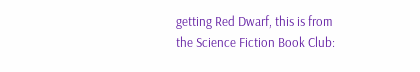getting Red Dwarf, this is from the Science Fiction Book Club: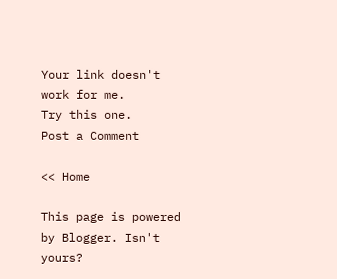Your link doesn't work for me.
Try this one.
Post a Comment

<< Home

This page is powered by Blogger. Isn't yours?